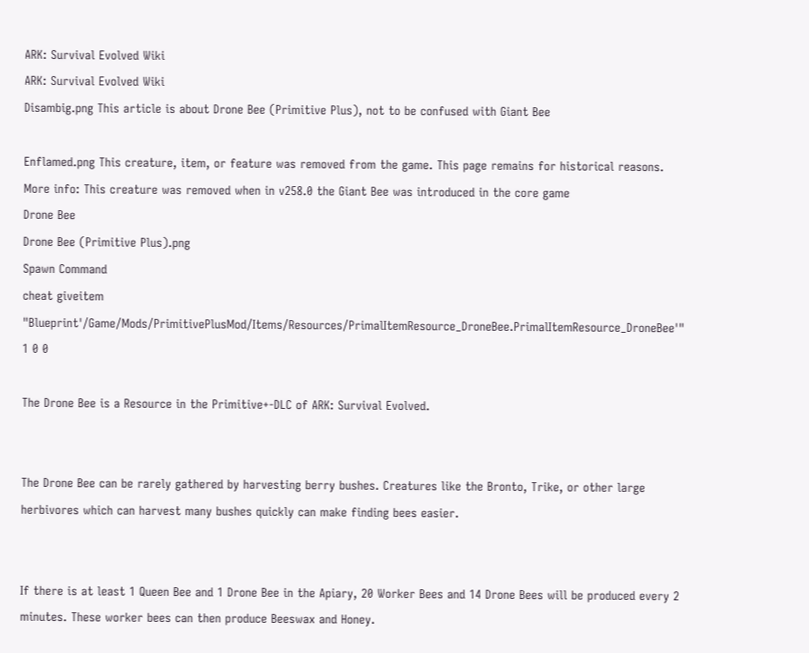ARK: Survival Evolved Wiki
ARK: Survival Evolved Wiki
Disambig.png This article is about Drone Bee (Primitive Plus), not to be confused with Giant Bee

Enflamed.png This creature, item, or feature was removed from the game. This page remains for historical reasons.
More info: This creature was removed when in v258.0 the Giant Bee was introduced in the core game
Drone Bee
Drone Bee (Primitive Plus).png
Spawn Command
cheat giveitem "Blueprint'/Game/Mods/PrimitivePlusMod/Items/Resources/PrimalItemResource_DroneBee.PrimalItemResource_DroneBee'" 1 0 0

The Drone Bee is a Resource in the Primitive+-DLC of ARK: Survival Evolved.


The Drone Bee can be rarely gathered by harvesting berry bushes. Creatures like the Bronto, Trike, or other large herbivores which can harvest many bushes quickly can make finding bees easier.


If there is at least 1 Queen Bee and 1 Drone Bee in the Apiary, 20 Worker Bees and 14 Drone Bees will be produced every 2 minutes. These worker bees can then produce Beeswax and Honey.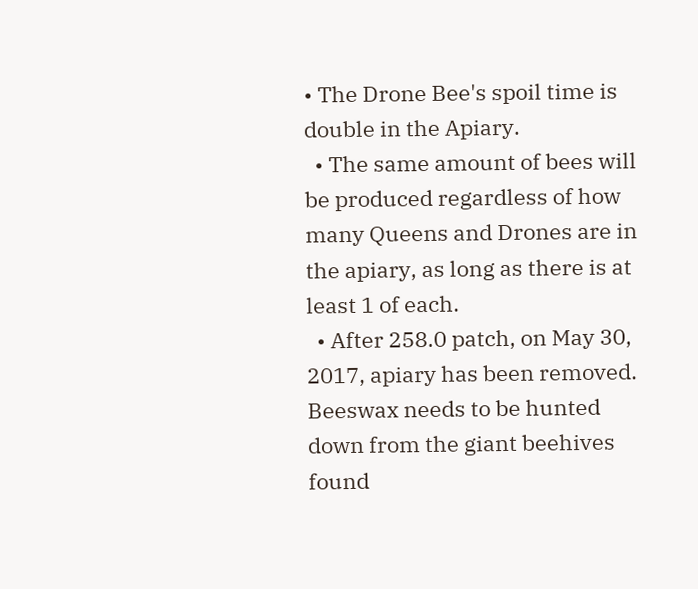• The Drone Bee's spoil time is double in the Apiary.
  • The same amount of bees will be produced regardless of how many Queens and Drones are in the apiary, as long as there is at least 1 of each.
  • After 258.0 patch, on May 30, 2017, apiary has been removed. Beeswax needs to be hunted down from the giant beehives found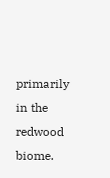primarily in the redwood biome.